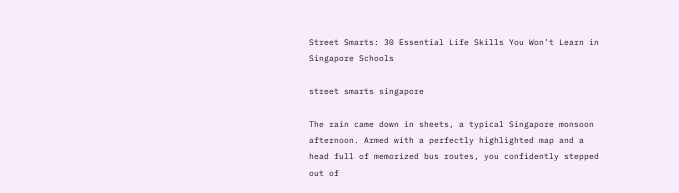Street Smarts: 30 Essential Life Skills You Won’t Learn in Singapore Schools

street smarts singapore

The rain came down in sheets, a typical Singapore monsoon afternoon. Armed with a perfectly highlighted map and a head full of memorized bus routes, you confidently stepped out of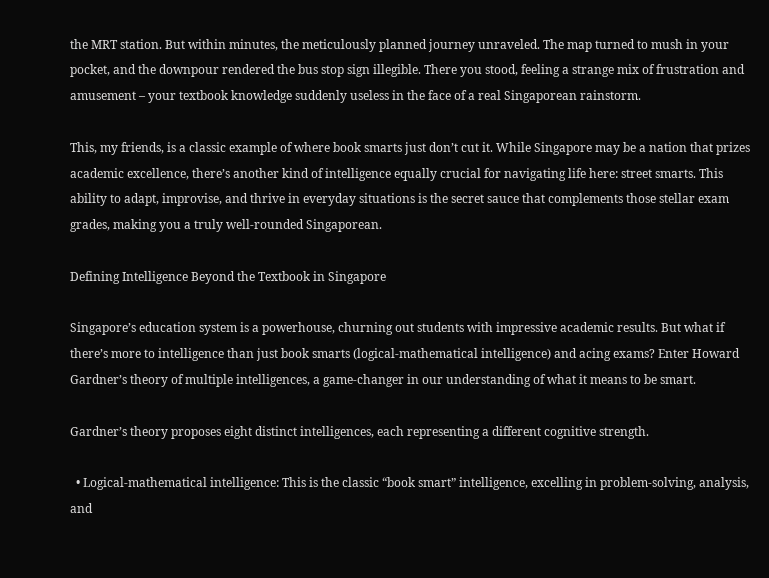the MRT station. But within minutes, the meticulously planned journey unraveled. The map turned to mush in your pocket, and the downpour rendered the bus stop sign illegible. There you stood, feeling a strange mix of frustration and amusement – your textbook knowledge suddenly useless in the face of a real Singaporean rainstorm.

This, my friends, is a classic example of where book smarts just don’t cut it. While Singapore may be a nation that prizes academic excellence, there’s another kind of intelligence equally crucial for navigating life here: street smarts. This ability to adapt, improvise, and thrive in everyday situations is the secret sauce that complements those stellar exam grades, making you a truly well-rounded Singaporean.

Defining Intelligence Beyond the Textbook in Singapore

Singapore’s education system is a powerhouse, churning out students with impressive academic results. But what if there’s more to intelligence than just book smarts (logical-mathematical intelligence) and acing exams? Enter Howard Gardner’s theory of multiple intelligences, a game-changer in our understanding of what it means to be smart.

Gardner’s theory proposes eight distinct intelligences, each representing a different cognitive strength.

  • Logical-mathematical intelligence: This is the classic “book smart” intelligence, excelling in problem-solving, analysis, and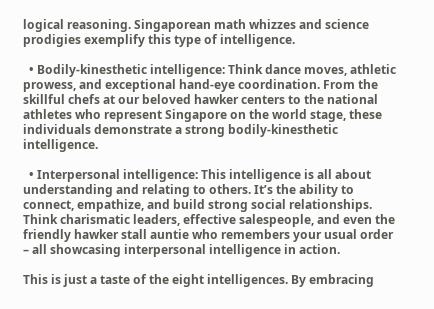logical reasoning. Singaporean math whizzes and science prodigies exemplify this type of intelligence.

  • Bodily-kinesthetic intelligence: Think dance moves, athletic prowess, and exceptional hand-eye coordination. From the skillful chefs at our beloved hawker centers to the national athletes who represent Singapore on the world stage, these individuals demonstrate a strong bodily-kinesthetic intelligence.

  • Interpersonal intelligence: This intelligence is all about understanding and relating to others. It’s the ability to connect, empathize, and build strong social relationships. Think charismatic leaders, effective salespeople, and even the friendly hawker stall auntie who remembers your usual order – all showcasing interpersonal intelligence in action.

This is just a taste of the eight intelligences. By embracing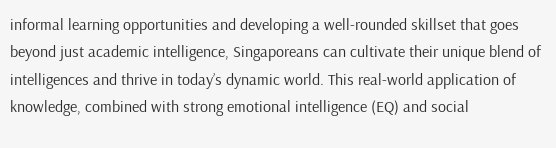informal learning opportunities and developing a well-rounded skillset that goes beyond just academic intelligence, Singaporeans can cultivate their unique blend of intelligences and thrive in today’s dynamic world. This real-world application of knowledge, combined with strong emotional intelligence (EQ) and social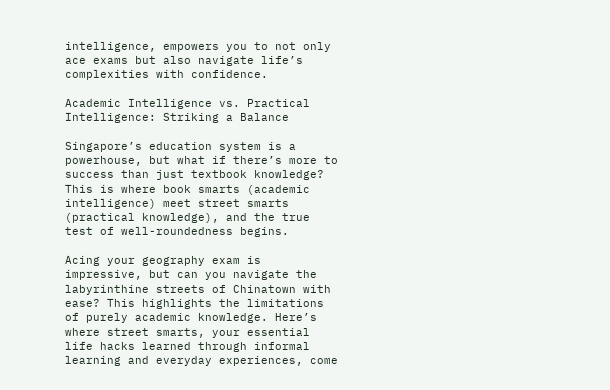intelligence, empowers you to not only ace exams but also navigate life’s complexities with confidence.

Academic Intelligence vs. Practical Intelligence: Striking a Balance

Singapore’s education system is a powerhouse, but what if there’s more to success than just textbook knowledge? This is where book smarts (academic intelligence) meet street smarts (practical knowledge), and the true test of well-roundedness begins.

Acing your geography exam is impressive, but can you navigate the labyrinthine streets of Chinatown with ease? This highlights the limitations of purely academic knowledge. Here’s where street smarts, your essential life hacks learned through informal learning and everyday experiences, come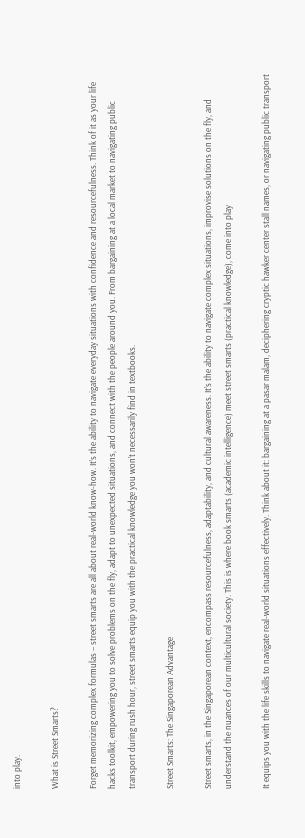into play.

What is Street Smarts?

Forget memorizing complex formulas – street smarts are all about real-world know-how. It’s the ability to navigate everyday situations with confidence and resourcefulness. Think of it as your life hacks toolkit, empowering you to solve problems on the fly, adapt to unexpected situations, and connect with the people around you. From bargaining at a local market to navigating public transport during rush hour, street smarts equip you with the practical knowledge you won’t necessarily find in textbooks.

Street Smarts: The Singaporean Advantage

Street smarts, in the Singaporean context, encompass resourcefulness, adaptability, and cultural awareness. It’s the ability to navigate complex situations, improvise solutions on the fly, and understand the nuances of our multicultural society. This is where book smarts (academic intelligence) meet street smarts (practical knowledge), come into play

It equips you with the life skills to navigate real-world situations effectively. Think about it: bargaining at a pasar malam, deciphering cryptic hawker center stall names, or navigating public transport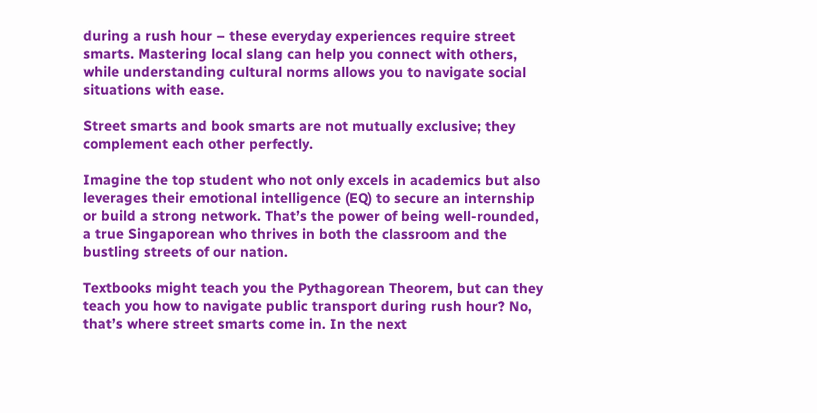during a rush hour – these everyday experiences require street smarts. Mastering local slang can help you connect with others, while understanding cultural norms allows you to navigate social situations with ease.

Street smarts and book smarts are not mutually exclusive; they complement each other perfectly.

Imagine the top student who not only excels in academics but also leverages their emotional intelligence (EQ) to secure an internship or build a strong network. That’s the power of being well-rounded, a true Singaporean who thrives in both the classroom and the bustling streets of our nation.

Textbooks might teach you the Pythagorean Theorem, but can they teach you how to navigate public transport during rush hour? No, that’s where street smarts come in. In the next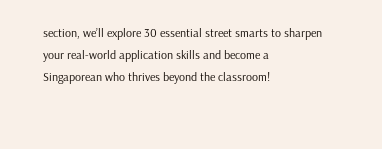section, we’ll explore 30 essential street smarts to sharpen your real-world application skills and become a Singaporean who thrives beyond the classroom!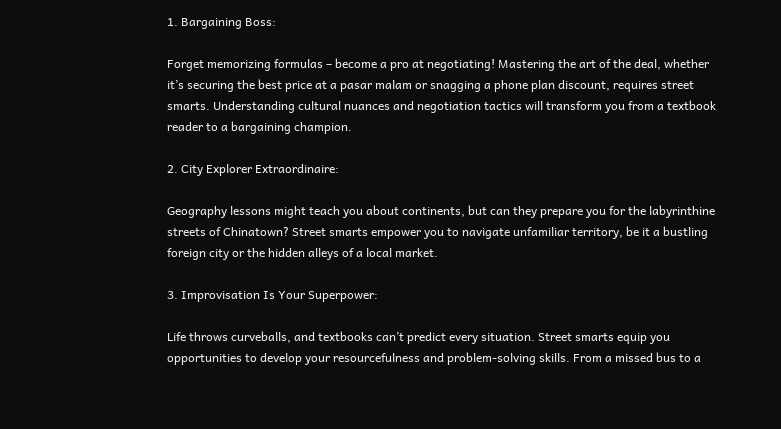1. Bargaining Boss:

Forget memorizing formulas – become a pro at negotiating! Mastering the art of the deal, whether it’s securing the best price at a pasar malam or snagging a phone plan discount, requires street smarts. Understanding cultural nuances and negotiation tactics will transform you from a textbook reader to a bargaining champion.

2. City Explorer Extraordinaire:

Geography lessons might teach you about continents, but can they prepare you for the labyrinthine streets of Chinatown? Street smarts empower you to navigate unfamiliar territory, be it a bustling foreign city or the hidden alleys of a local market.

3. Improvisation Is Your Superpower:

Life throws curveballs, and textbooks can’t predict every situation. Street smarts equip you opportunities to develop your resourcefulness and problem-solving skills. From a missed bus to a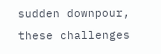sudden downpour, these challenges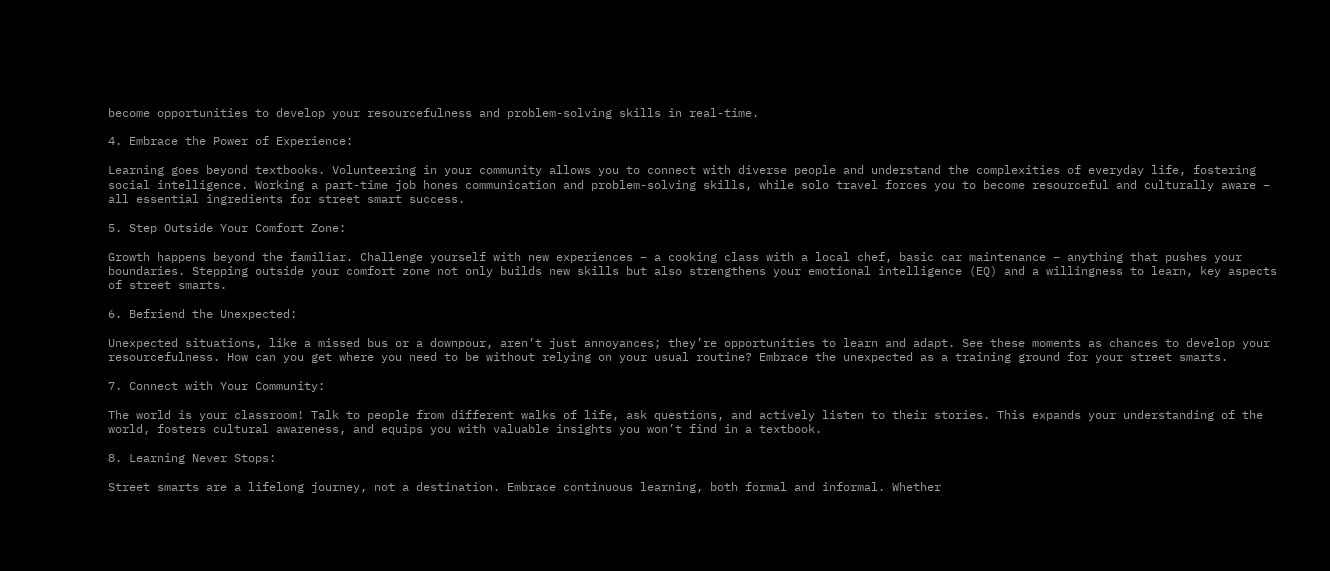become opportunities to develop your resourcefulness and problem-solving skills in real-time.

4. Embrace the Power of Experience:

Learning goes beyond textbooks. Volunteering in your community allows you to connect with diverse people and understand the complexities of everyday life, fostering social intelligence. Working a part-time job hones communication and problem-solving skills, while solo travel forces you to become resourceful and culturally aware – all essential ingredients for street smart success.

5. Step Outside Your Comfort Zone:

Growth happens beyond the familiar. Challenge yourself with new experiences – a cooking class with a local chef, basic car maintenance – anything that pushes your boundaries. Stepping outside your comfort zone not only builds new skills but also strengthens your emotional intelligence (EQ) and a willingness to learn, key aspects of street smarts.

6. Befriend the Unexpected:

Unexpected situations, like a missed bus or a downpour, aren’t just annoyances; they’re opportunities to learn and adapt. See these moments as chances to develop your resourcefulness. How can you get where you need to be without relying on your usual routine? Embrace the unexpected as a training ground for your street smarts.

7. Connect with Your Community:

The world is your classroom! Talk to people from different walks of life, ask questions, and actively listen to their stories. This expands your understanding of the world, fosters cultural awareness, and equips you with valuable insights you won’t find in a textbook.

8. Learning Never Stops:

Street smarts are a lifelong journey, not a destination. Embrace continuous learning, both formal and informal. Whether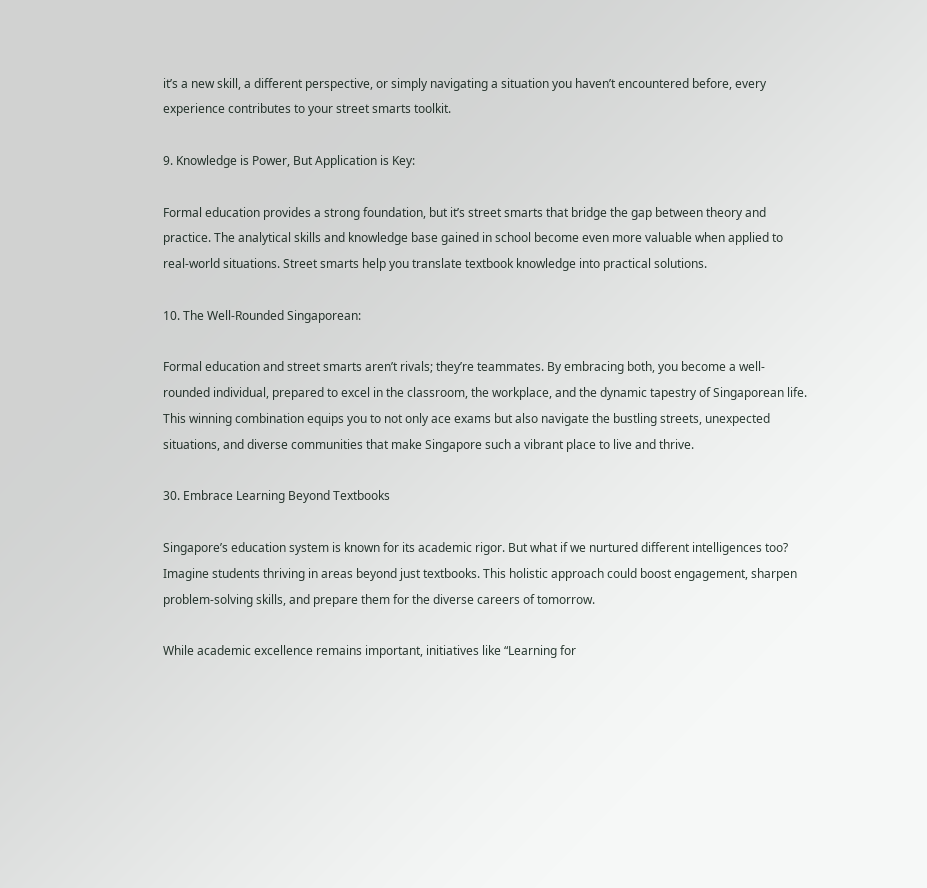it’s a new skill, a different perspective, or simply navigating a situation you haven’t encountered before, every experience contributes to your street smarts toolkit.

9. Knowledge is Power, But Application is Key:

Formal education provides a strong foundation, but it’s street smarts that bridge the gap between theory and practice. The analytical skills and knowledge base gained in school become even more valuable when applied to real-world situations. Street smarts help you translate textbook knowledge into practical solutions.

10. The Well-Rounded Singaporean:

Formal education and street smarts aren’t rivals; they’re teammates. By embracing both, you become a well-rounded individual, prepared to excel in the classroom, the workplace, and the dynamic tapestry of Singaporean life. This winning combination equips you to not only ace exams but also navigate the bustling streets, unexpected situations, and diverse communities that make Singapore such a vibrant place to live and thrive.

30. Embrace Learning Beyond Textbooks

Singapore’s education system is known for its academic rigor. But what if we nurtured different intelligences too? Imagine students thriving in areas beyond just textbooks. This holistic approach could boost engagement, sharpen problem-solving skills, and prepare them for the diverse careers of tomorrow.

While academic excellence remains important, initiatives like “Learning for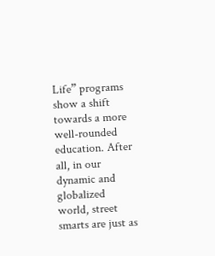Life” programs show a shift towards a more well-rounded education. After all, in our dynamic and globalized world, street smarts are just as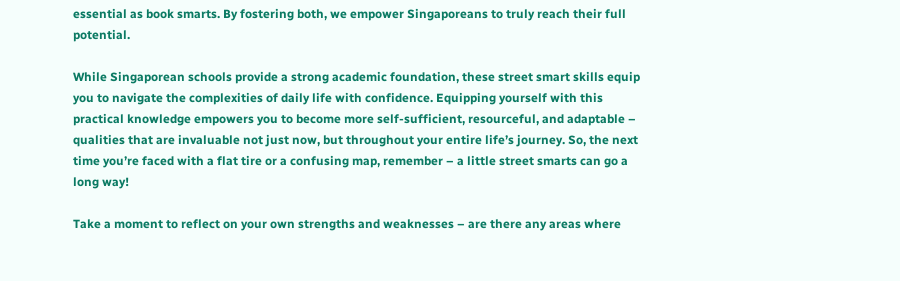essential as book smarts. By fostering both, we empower Singaporeans to truly reach their full potential.

While Singaporean schools provide a strong academic foundation, these street smart skills equip you to navigate the complexities of daily life with confidence. Equipping yourself with this practical knowledge empowers you to become more self-sufficient, resourceful, and adaptable – qualities that are invaluable not just now, but throughout your entire life’s journey. So, the next time you’re faced with a flat tire or a confusing map, remember – a little street smarts can go a long way!

Take a moment to reflect on your own strengths and weaknesses – are there any areas where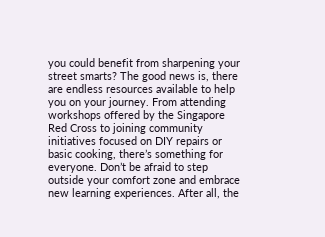you could benefit from sharpening your street smarts? The good news is, there are endless resources available to help you on your journey. From attending workshops offered by the Singapore Red Cross to joining community initiatives focused on DIY repairs or basic cooking, there’s something for everyone. Don’t be afraid to step outside your comfort zone and embrace new learning experiences. After all, the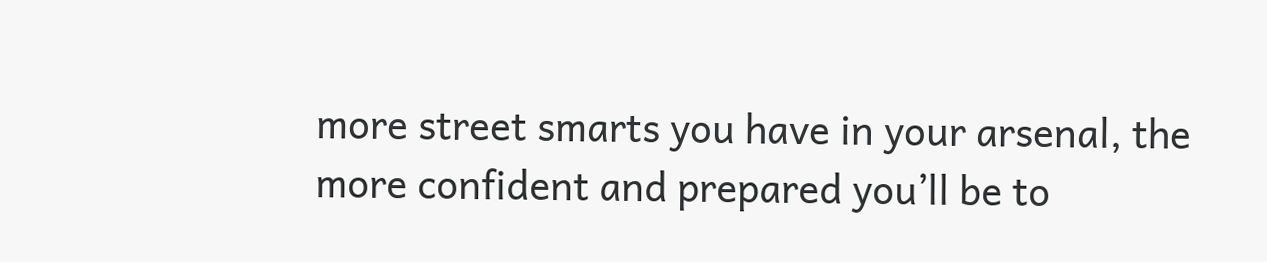more street smarts you have in your arsenal, the more confident and prepared you’ll be to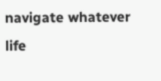navigate whatever life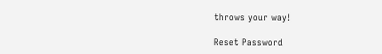throws your way!

Reset Password